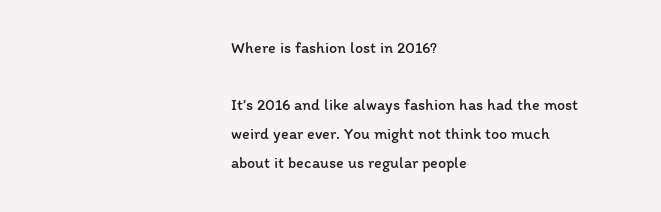Where is fashion lost in 2016?

It’s 2016 and like always fashion has had the most weird year ever. You might not think too much about it because us regular people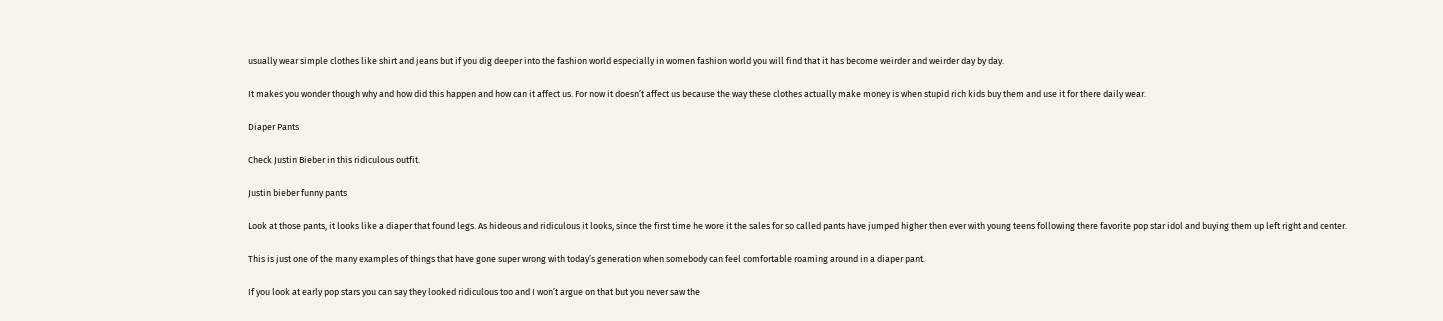usually wear simple clothes like shirt and jeans but if you dig deeper into the fashion world especially in women fashion world you will find that it has become weirder and weirder day by day.

It makes you wonder though why and how did this happen and how can it affect us. For now it doesn’t affect us because the way these clothes actually make money is when stupid rich kids buy them and use it for there daily wear.

Diaper Pants

Check Justin Bieber in this ridiculous outfit.

Justin bieber funny pants

Look at those pants, it looks like a diaper that found legs. As hideous and ridiculous it looks, since the first time he wore it the sales for so called pants have jumped higher then ever with young teens following there favorite pop star idol and buying them up left right and center.

This is just one of the many examples of things that have gone super wrong with today’s generation when somebody can feel comfortable roaming around in a diaper pant.

If you look at early pop stars you can say they looked ridiculous too and I won’t argue on that but you never saw the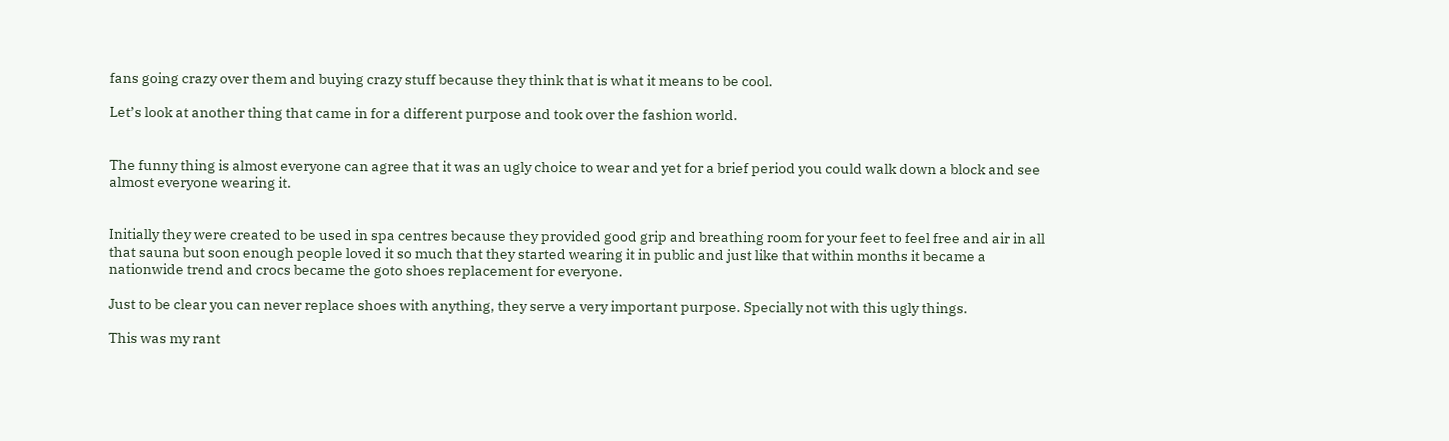fans going crazy over them and buying crazy stuff because they think that is what it means to be cool.

Let’s look at another thing that came in for a different purpose and took over the fashion world.


The funny thing is almost everyone can agree that it was an ugly choice to wear and yet for a brief period you could walk down a block and see almost everyone wearing it.


Initially they were created to be used in spa centres because they provided good grip and breathing room for your feet to feel free and air in all that sauna but soon enough people loved it so much that they started wearing it in public and just like that within months it became a nationwide trend and crocs became the goto shoes replacement for everyone.

Just to be clear you can never replace shoes with anything, they serve a very important purpose. Specially not with this ugly things.

This was my rant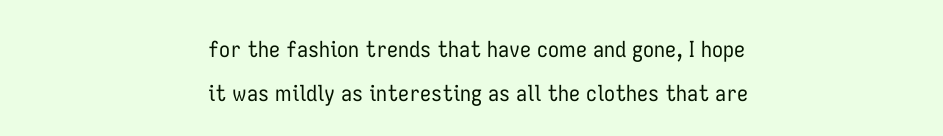for the fashion trends that have come and gone, I hope it was mildly as interesting as all the clothes that are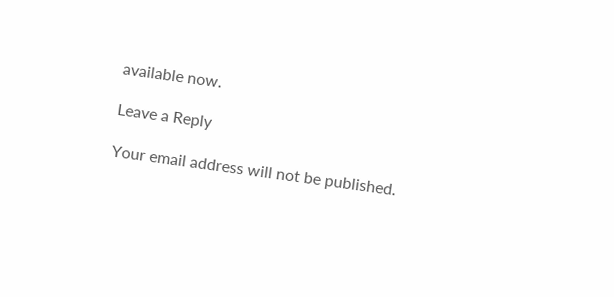available now.

Leave a Reply

Your email address will not be published.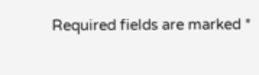Required fields are marked *